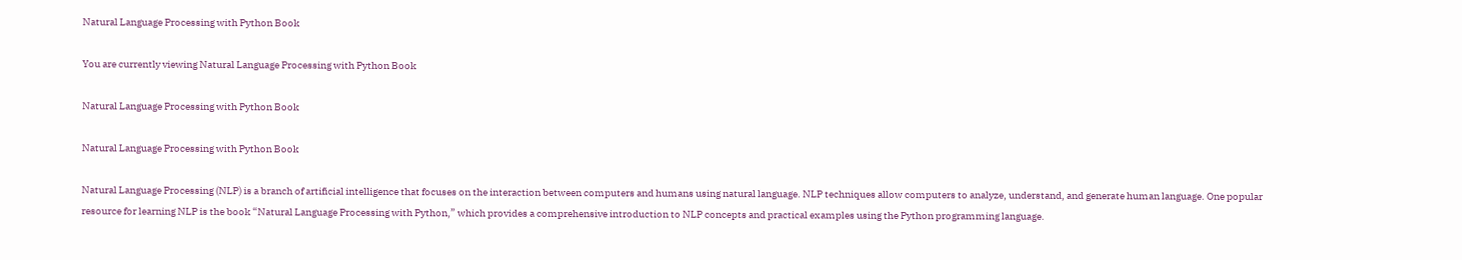Natural Language Processing with Python Book

You are currently viewing Natural Language Processing with Python Book

Natural Language Processing with Python Book

Natural Language Processing with Python Book

Natural Language Processing (NLP) is a branch of artificial intelligence that focuses on the interaction between computers and humans using natural language. NLP techniques allow computers to analyze, understand, and generate human language. One popular resource for learning NLP is the book “Natural Language Processing with Python,” which provides a comprehensive introduction to NLP concepts and practical examples using the Python programming language.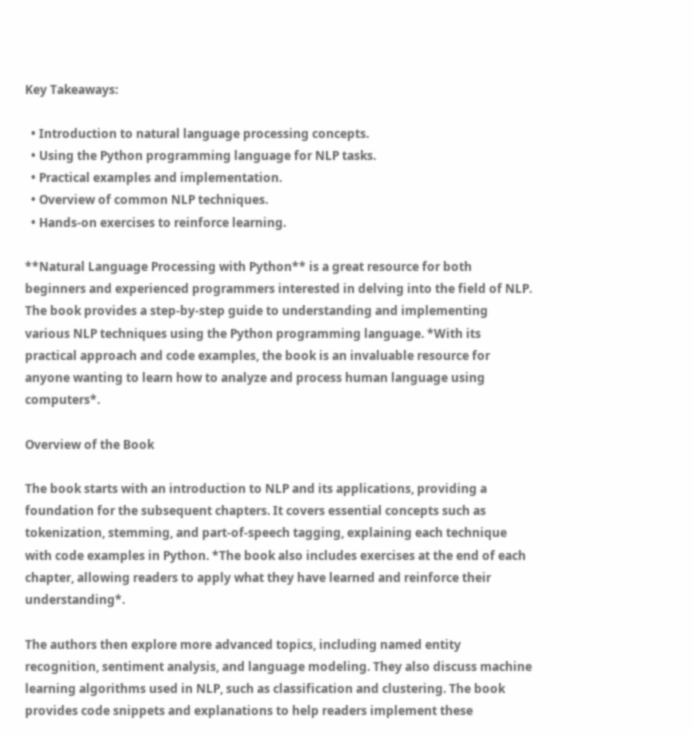Key Takeaways:

  • Introduction to natural language processing concepts.
  • Using the Python programming language for NLP tasks.
  • Practical examples and implementation.
  • Overview of common NLP techniques.
  • Hands-on exercises to reinforce learning.

**Natural Language Processing with Python** is a great resource for both beginners and experienced programmers interested in delving into the field of NLP. The book provides a step-by-step guide to understanding and implementing various NLP techniques using the Python programming language. *With its practical approach and code examples, the book is an invaluable resource for anyone wanting to learn how to analyze and process human language using computers*.

Overview of the Book

The book starts with an introduction to NLP and its applications, providing a foundation for the subsequent chapters. It covers essential concepts such as tokenization, stemming, and part-of-speech tagging, explaining each technique with code examples in Python. *The book also includes exercises at the end of each chapter, allowing readers to apply what they have learned and reinforce their understanding*.

The authors then explore more advanced topics, including named entity recognition, sentiment analysis, and language modeling. They also discuss machine learning algorithms used in NLP, such as classification and clustering. The book provides code snippets and explanations to help readers implement these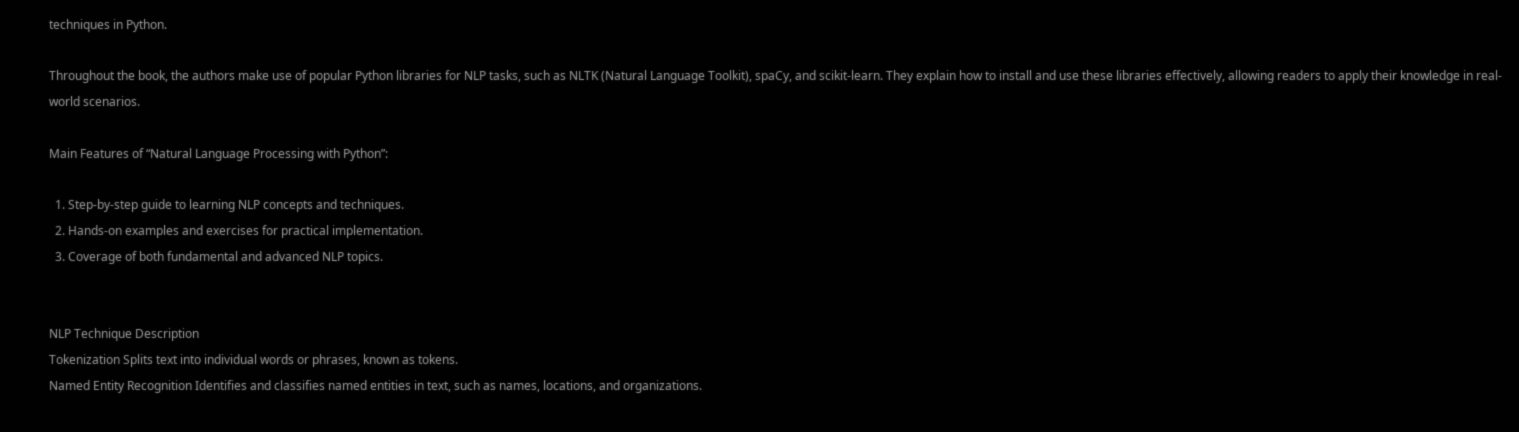techniques in Python.

Throughout the book, the authors make use of popular Python libraries for NLP tasks, such as NLTK (Natural Language Toolkit), spaCy, and scikit-learn. They explain how to install and use these libraries effectively, allowing readers to apply their knowledge in real-world scenarios.

Main Features of “Natural Language Processing with Python”:

  1. Step-by-step guide to learning NLP concepts and techniques.
  2. Hands-on examples and exercises for practical implementation.
  3. Coverage of both fundamental and advanced NLP topics.


NLP Technique Description
Tokenization Splits text into individual words or phrases, known as tokens.
Named Entity Recognition Identifies and classifies named entities in text, such as names, locations, and organizations.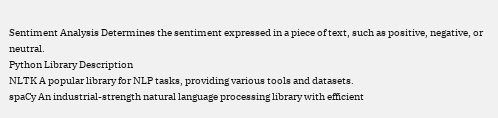Sentiment Analysis Determines the sentiment expressed in a piece of text, such as positive, negative, or neutral.
Python Library Description
NLTK A popular library for NLP tasks, providing various tools and datasets.
spaCy An industrial-strength natural language processing library with efficient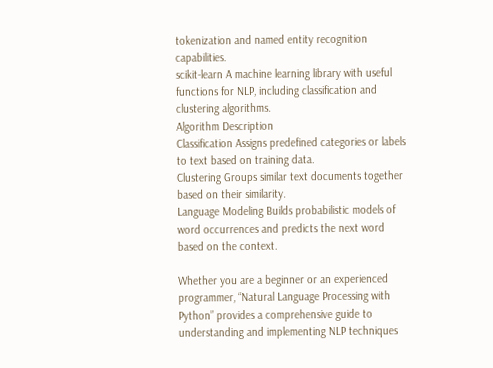tokenization and named entity recognition capabilities.
scikit-learn A machine learning library with useful functions for NLP, including classification and clustering algorithms.
Algorithm Description
Classification Assigns predefined categories or labels to text based on training data.
Clustering Groups similar text documents together based on their similarity.
Language Modeling Builds probabilistic models of word occurrences and predicts the next word based on the context.

Whether you are a beginner or an experienced programmer, “Natural Language Processing with Python” provides a comprehensive guide to understanding and implementing NLP techniques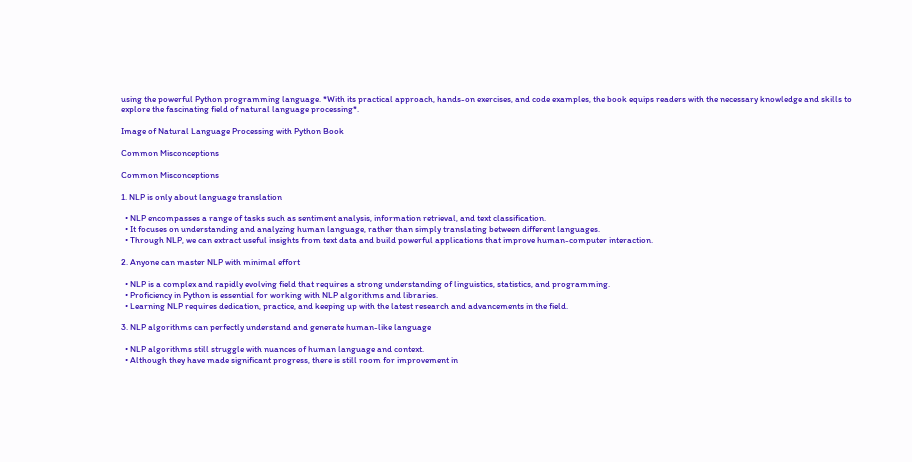using the powerful Python programming language. *With its practical approach, hands-on exercises, and code examples, the book equips readers with the necessary knowledge and skills to explore the fascinating field of natural language processing*.

Image of Natural Language Processing with Python Book

Common Misconceptions

Common Misconceptions

1. NLP is only about language translation

  • NLP encompasses a range of tasks such as sentiment analysis, information retrieval, and text classification.
  • It focuses on understanding and analyzing human language, rather than simply translating between different languages.
  • Through NLP, we can extract useful insights from text data and build powerful applications that improve human-computer interaction.

2. Anyone can master NLP with minimal effort

  • NLP is a complex and rapidly evolving field that requires a strong understanding of linguistics, statistics, and programming.
  • Proficiency in Python is essential for working with NLP algorithms and libraries.
  • Learning NLP requires dedication, practice, and keeping up with the latest research and advancements in the field.

3. NLP algorithms can perfectly understand and generate human-like language

  • NLP algorithms still struggle with nuances of human language and context.
  • Although they have made significant progress, there is still room for improvement in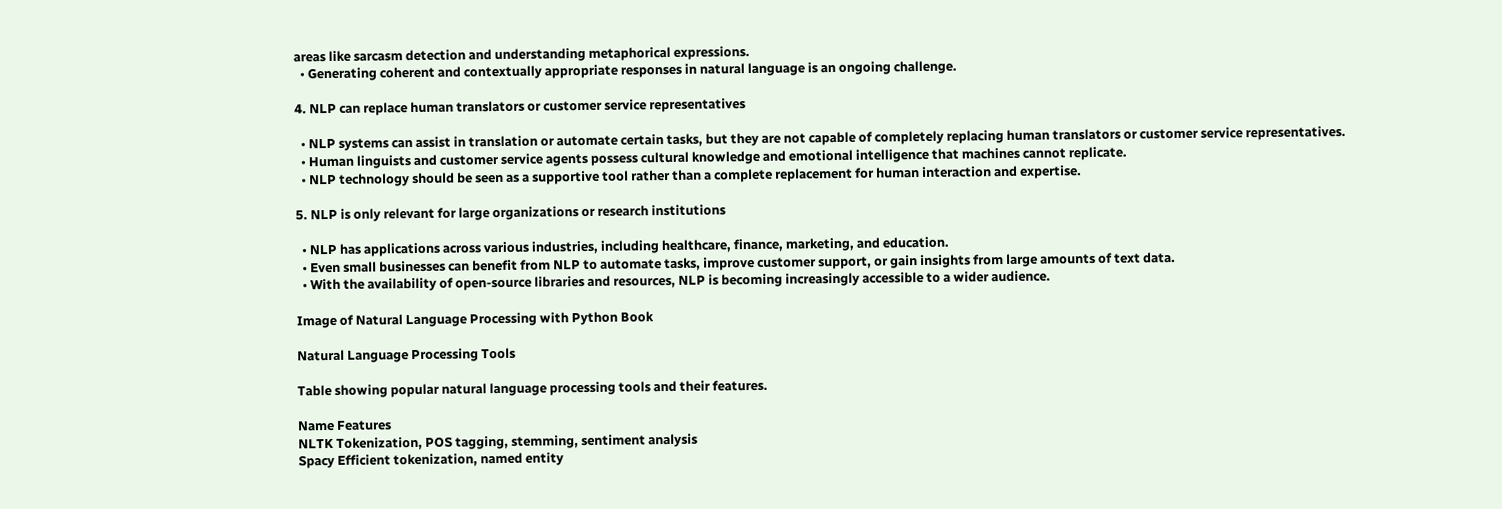areas like sarcasm detection and understanding metaphorical expressions.
  • Generating coherent and contextually appropriate responses in natural language is an ongoing challenge.

4. NLP can replace human translators or customer service representatives

  • NLP systems can assist in translation or automate certain tasks, but they are not capable of completely replacing human translators or customer service representatives.
  • Human linguists and customer service agents possess cultural knowledge and emotional intelligence that machines cannot replicate.
  • NLP technology should be seen as a supportive tool rather than a complete replacement for human interaction and expertise.

5. NLP is only relevant for large organizations or research institutions

  • NLP has applications across various industries, including healthcare, finance, marketing, and education.
  • Even small businesses can benefit from NLP to automate tasks, improve customer support, or gain insights from large amounts of text data.
  • With the availability of open-source libraries and resources, NLP is becoming increasingly accessible to a wider audience.

Image of Natural Language Processing with Python Book

Natural Language Processing Tools

Table showing popular natural language processing tools and their features.

Name Features
NLTK Tokenization, POS tagging, stemming, sentiment analysis
Spacy Efficient tokenization, named entity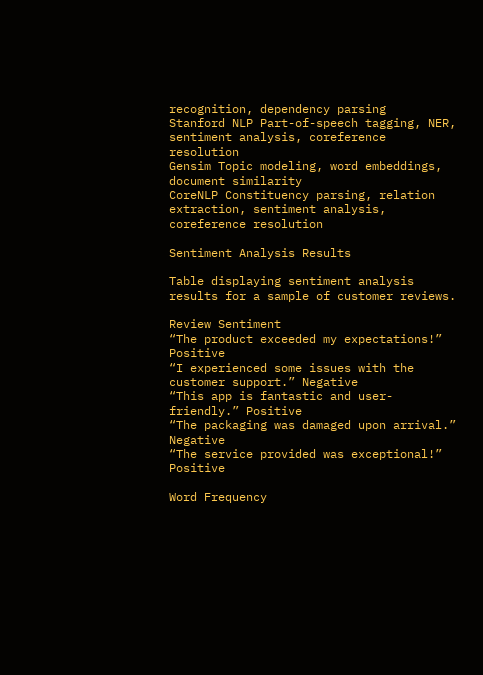recognition, dependency parsing
Stanford NLP Part-of-speech tagging, NER, sentiment analysis, coreference resolution
Gensim Topic modeling, word embeddings, document similarity
CoreNLP Constituency parsing, relation extraction, sentiment analysis, coreference resolution

Sentiment Analysis Results

Table displaying sentiment analysis results for a sample of customer reviews.

Review Sentiment
“The product exceeded my expectations!” Positive
“I experienced some issues with the customer support.” Negative
“This app is fantastic and user-friendly.” Positive
“The packaging was damaged upon arrival.” Negative
“The service provided was exceptional!” Positive

Word Frequency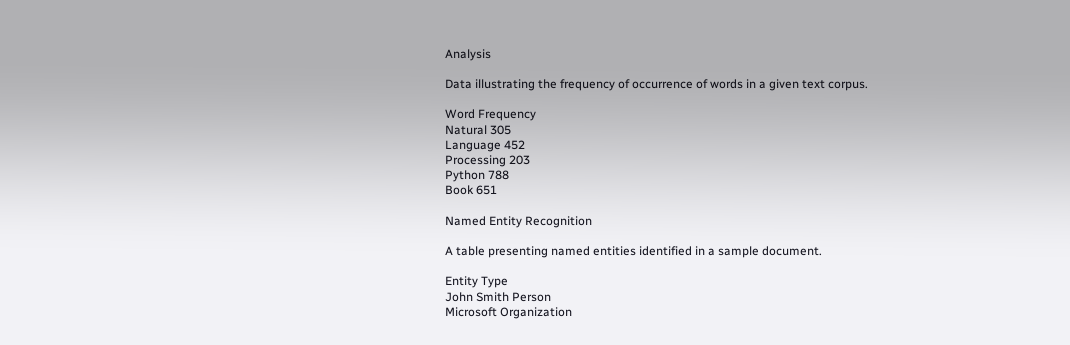Analysis

Data illustrating the frequency of occurrence of words in a given text corpus.

Word Frequency
Natural 305
Language 452
Processing 203
Python 788
Book 651

Named Entity Recognition

A table presenting named entities identified in a sample document.

Entity Type
John Smith Person
Microsoft Organization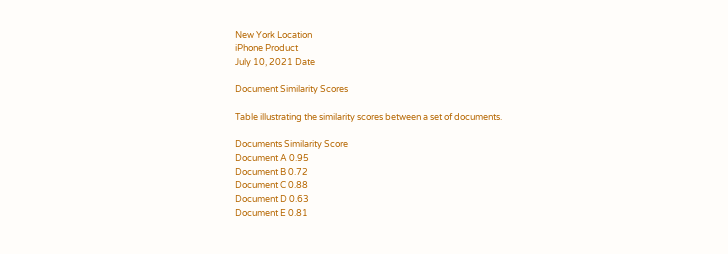New York Location
iPhone Product
July 10, 2021 Date

Document Similarity Scores

Table illustrating the similarity scores between a set of documents.

Documents Similarity Score
Document A 0.95
Document B 0.72
Document C 0.88
Document D 0.63
Document E 0.81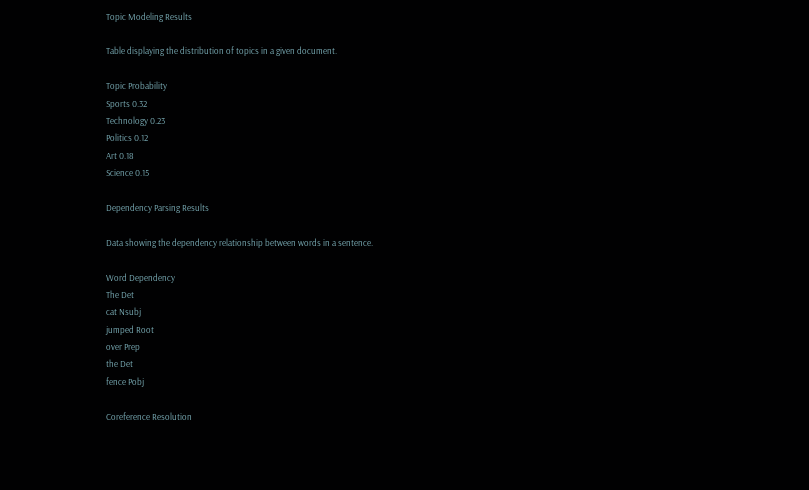Topic Modeling Results

Table displaying the distribution of topics in a given document.

Topic Probability
Sports 0.32
Technology 0.23
Politics 0.12
Art 0.18
Science 0.15

Dependency Parsing Results

Data showing the dependency relationship between words in a sentence.

Word Dependency
The Det
cat Nsubj
jumped Root
over Prep
the Det
fence Pobj

Coreference Resolution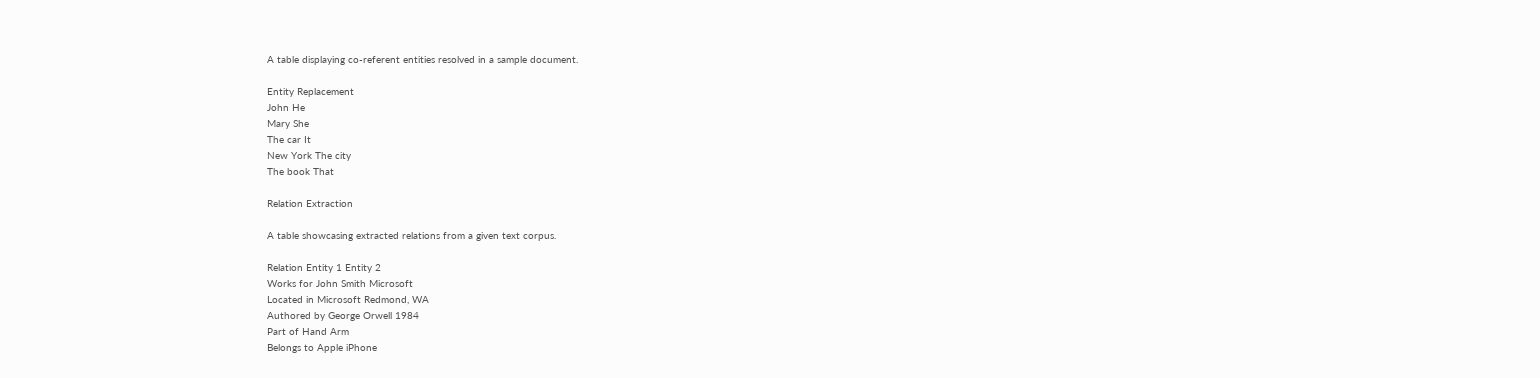A table displaying co-referent entities resolved in a sample document.

Entity Replacement
John He
Mary She
The car It
New York The city
The book That

Relation Extraction

A table showcasing extracted relations from a given text corpus.

Relation Entity 1 Entity 2
Works for John Smith Microsoft
Located in Microsoft Redmond, WA
Authored by George Orwell 1984
Part of Hand Arm
Belongs to Apple iPhone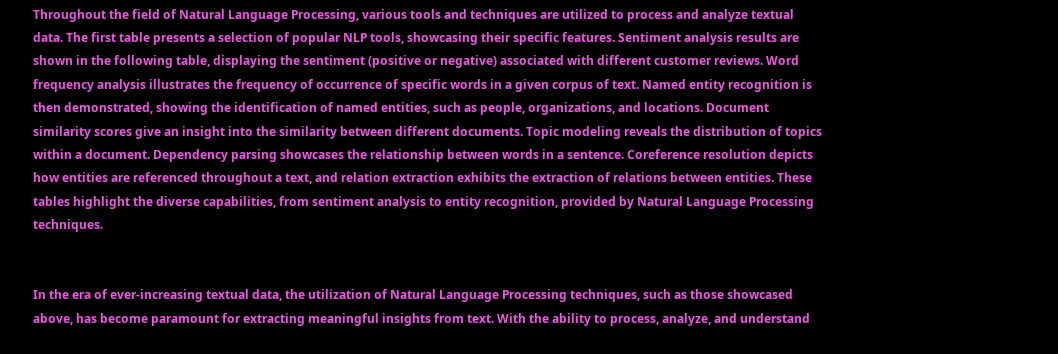Throughout the field of Natural Language Processing, various tools and techniques are utilized to process and analyze textual data. The first table presents a selection of popular NLP tools, showcasing their specific features. Sentiment analysis results are shown in the following table, displaying the sentiment (positive or negative) associated with different customer reviews. Word frequency analysis illustrates the frequency of occurrence of specific words in a given corpus of text. Named entity recognition is then demonstrated, showing the identification of named entities, such as people, organizations, and locations. Document similarity scores give an insight into the similarity between different documents. Topic modeling reveals the distribution of topics within a document. Dependency parsing showcases the relationship between words in a sentence. Coreference resolution depicts how entities are referenced throughout a text, and relation extraction exhibits the extraction of relations between entities. These tables highlight the diverse capabilities, from sentiment analysis to entity recognition, provided by Natural Language Processing techniques.


In the era of ever-increasing textual data, the utilization of Natural Language Processing techniques, such as those showcased above, has become paramount for extracting meaningful insights from text. With the ability to process, analyze, and understand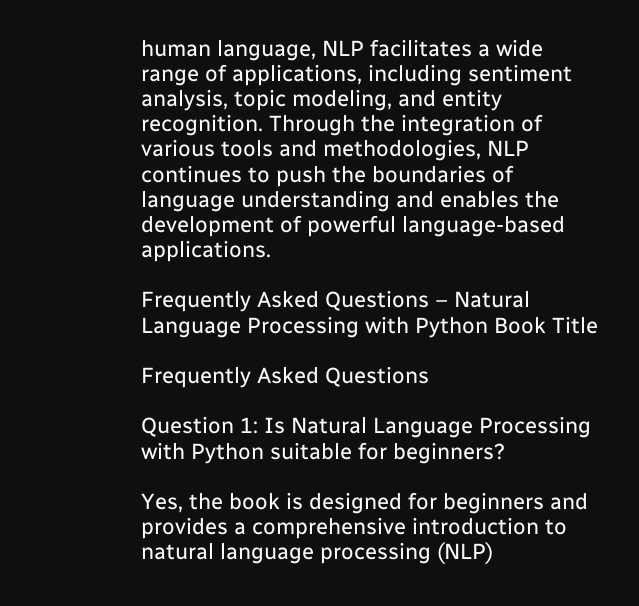human language, NLP facilitates a wide range of applications, including sentiment analysis, topic modeling, and entity recognition. Through the integration of various tools and methodologies, NLP continues to push the boundaries of language understanding and enables the development of powerful language-based applications.

Frequently Asked Questions – Natural Language Processing with Python Book Title

Frequently Asked Questions

Question 1: Is Natural Language Processing with Python suitable for beginners?

Yes, the book is designed for beginners and provides a comprehensive introduction to natural language processing (NLP)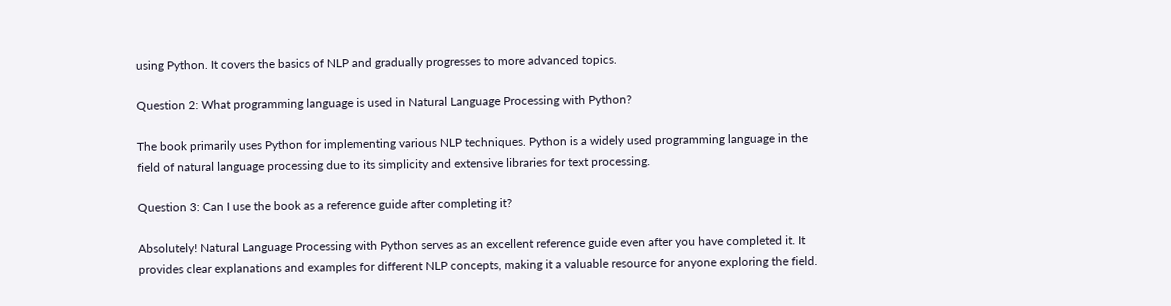using Python. It covers the basics of NLP and gradually progresses to more advanced topics.

Question 2: What programming language is used in Natural Language Processing with Python?

The book primarily uses Python for implementing various NLP techniques. Python is a widely used programming language in the field of natural language processing due to its simplicity and extensive libraries for text processing.

Question 3: Can I use the book as a reference guide after completing it?

Absolutely! Natural Language Processing with Python serves as an excellent reference guide even after you have completed it. It provides clear explanations and examples for different NLP concepts, making it a valuable resource for anyone exploring the field.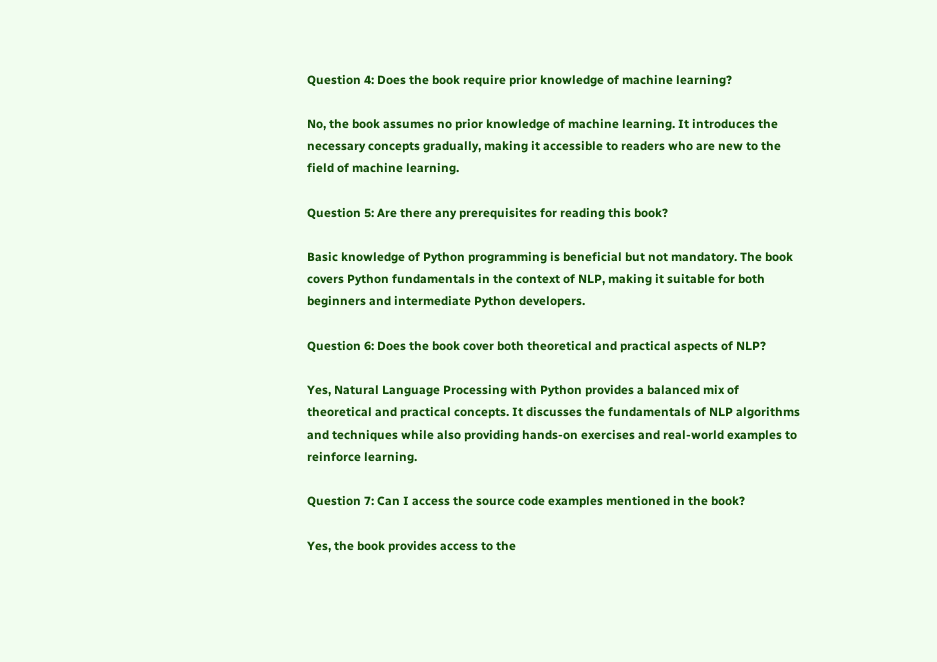Question 4: Does the book require prior knowledge of machine learning?

No, the book assumes no prior knowledge of machine learning. It introduces the necessary concepts gradually, making it accessible to readers who are new to the field of machine learning.

Question 5: Are there any prerequisites for reading this book?

Basic knowledge of Python programming is beneficial but not mandatory. The book covers Python fundamentals in the context of NLP, making it suitable for both beginners and intermediate Python developers.

Question 6: Does the book cover both theoretical and practical aspects of NLP?

Yes, Natural Language Processing with Python provides a balanced mix of theoretical and practical concepts. It discusses the fundamentals of NLP algorithms and techniques while also providing hands-on exercises and real-world examples to reinforce learning.

Question 7: Can I access the source code examples mentioned in the book?

Yes, the book provides access to the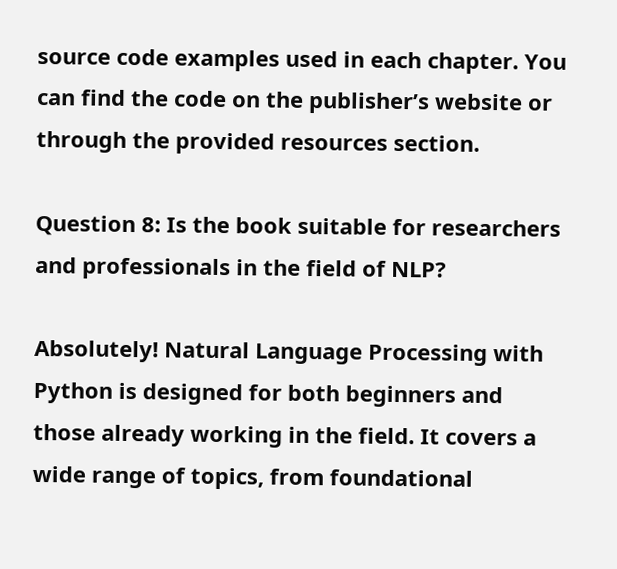source code examples used in each chapter. You can find the code on the publisher’s website or through the provided resources section.

Question 8: Is the book suitable for researchers and professionals in the field of NLP?

Absolutely! Natural Language Processing with Python is designed for both beginners and those already working in the field. It covers a wide range of topics, from foundational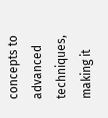concepts to advanced techniques, making it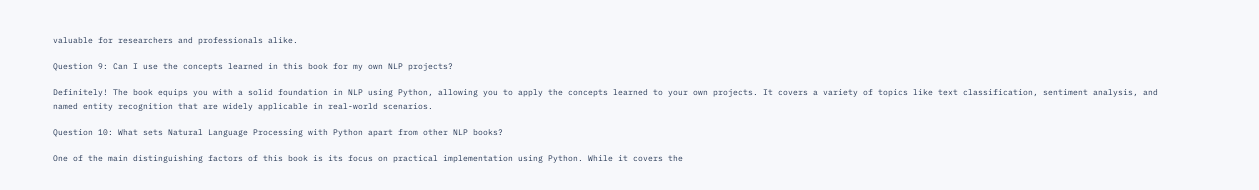valuable for researchers and professionals alike.

Question 9: Can I use the concepts learned in this book for my own NLP projects?

Definitely! The book equips you with a solid foundation in NLP using Python, allowing you to apply the concepts learned to your own projects. It covers a variety of topics like text classification, sentiment analysis, and named entity recognition that are widely applicable in real-world scenarios.

Question 10: What sets Natural Language Processing with Python apart from other NLP books?

One of the main distinguishing factors of this book is its focus on practical implementation using Python. While it covers the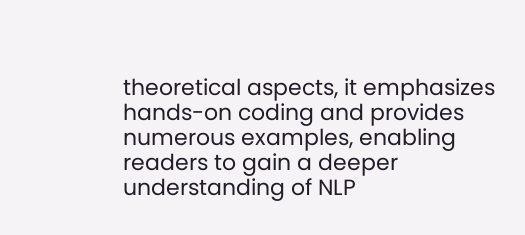theoretical aspects, it emphasizes hands-on coding and provides numerous examples, enabling readers to gain a deeper understanding of NLP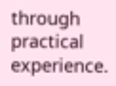through practical experience.